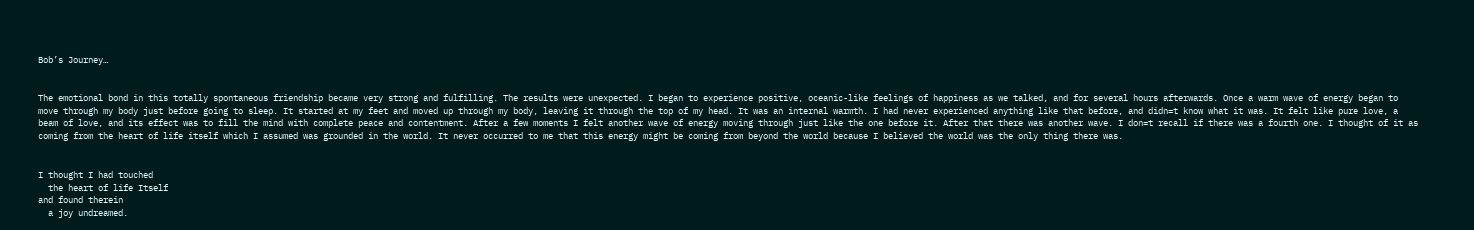Bob’s Journey…


The emotional bond in this totally spontaneous friendship became very strong and fulfilling. The results were unexpected. I began to experience positive, oceanic-like feelings of happiness as we talked, and for several hours afterwards. Once a warm wave of energy began to move through my body just before going to sleep. It started at my feet and moved up through my body, leaving it through the top of my head. It was an internal warmth. I had never experienced anything like that before, and didn=t know what it was. It felt like pure love, a beam of love, and its effect was to fill the mind with complete peace and contentment. After a few moments I felt another wave of energy moving through just like the one before it. After that there was another wave. I don=t recall if there was a fourth one. I thought of it as coming from the heart of life itself which I assumed was grounded in the world. It never occurred to me that this energy might be coming from beyond the world because I believed the world was the only thing there was.


I thought I had touched
  the heart of life Itself
and found therein
  a joy undreamed.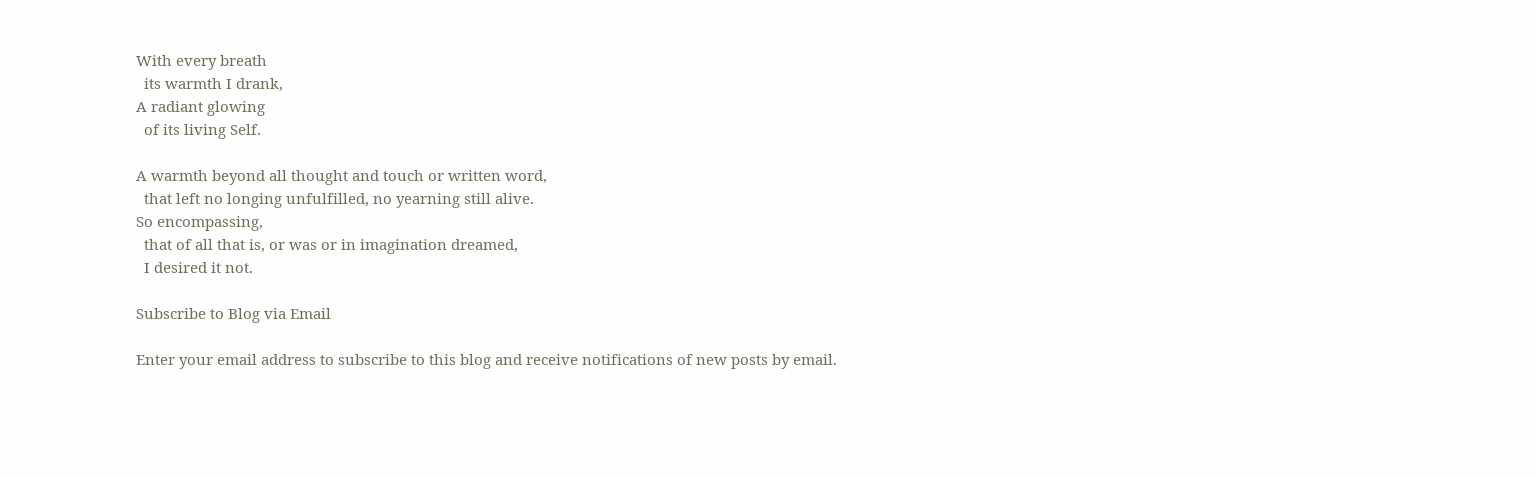With every breath
  its warmth I drank,
A radiant glowing
  of its living Self.

A warmth beyond all thought and touch or written word,
  that left no longing unfulfilled, no yearning still alive.
So encompassing,
  that of all that is, or was or in imagination dreamed,
  I desired it not.

Subscribe to Blog via Email

Enter your email address to subscribe to this blog and receive notifications of new posts by email.